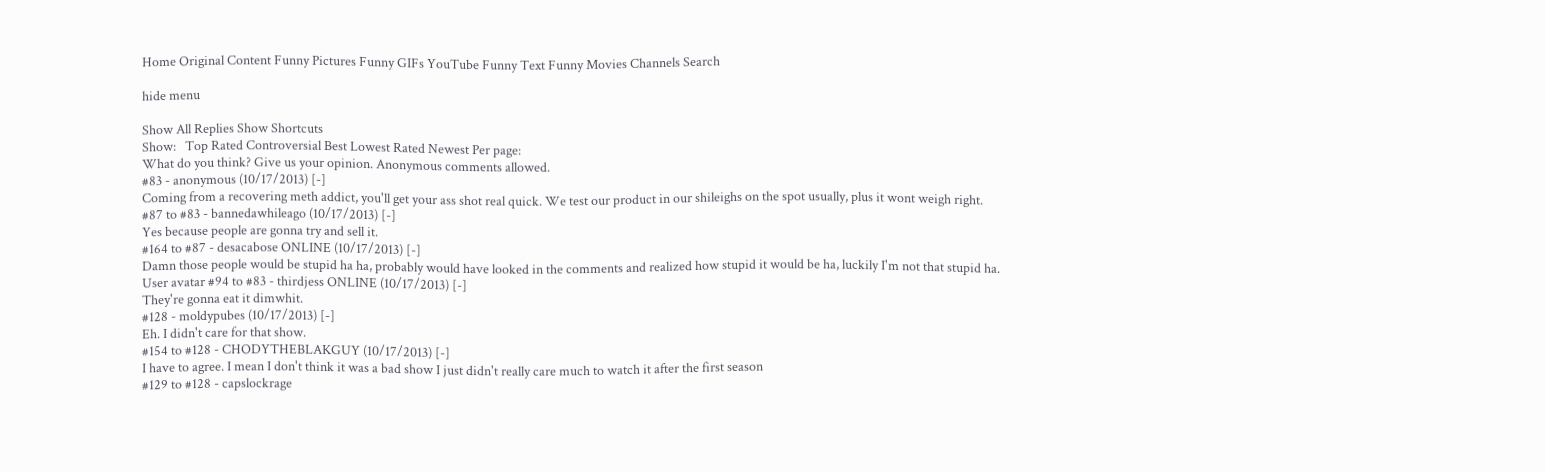Home Original Content Funny Pictures Funny GIFs YouTube Funny Text Funny Movies Channels Search

hide menu

Show All Replies Show Shortcuts
Show:   Top Rated Controversial Best Lowest Rated Newest Per page:
What do you think? Give us your opinion. Anonymous comments allowed.
#83 - anonymous (10/17/2013) [-]
Coming from a recovering meth addict, you'll get your ass shot real quick. We test our product in our shileighs on the spot usually, plus it wont weigh right.
#87 to #83 - bannedawhileago (10/17/2013) [-]
Yes because people are gonna try and sell it.
#164 to #87 - desacabose ONLINE (10/17/2013) [-]
Damn those people would be stupid ha ha, probably would have looked in the comments and realized how stupid it would be ha, luckily I'm not that stupid ha.
User avatar #94 to #83 - thirdjess ONLINE (10/17/2013) [-]
They're gonna eat it dimwhit.
#128 - moldypubes (10/17/2013) [-]
Eh. I didn't care for that show.
#154 to #128 - CHODYTHEBLAKGUY (10/17/2013) [-]
I have to agree. I mean I don't think it was a bad show I just didn't really care much to watch it after the first season
#129 to #128 - capslockrage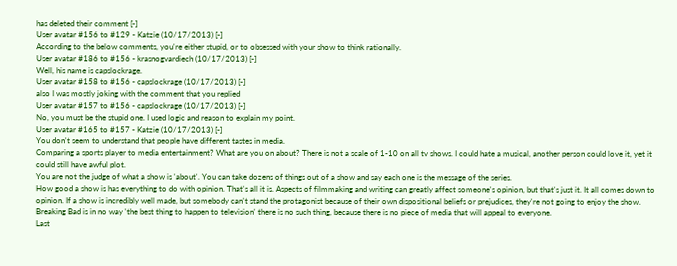has deleted their comment [-]
User avatar #156 to #129 - Katzie (10/17/2013) [-]
According to the below comments, you're either stupid, or to obsessed with your show to think rationally.
User avatar #186 to #156 - krasnogvardiech (10/17/2013) [-]
Well, his name is capslockrage.
User avatar #158 to #156 - capslockrage (10/17/2013) [-]
also I was mostly joking with the comment that you replied
User avatar #157 to #156 - capslockrage (10/17/2013) [-]
No, you must be the stupid one. I used logic and reason to explain my point.
User avatar #165 to #157 - Katzie (10/17/2013) [-]
You don't seem to understand that people have different tastes in media.
Comparing a sports player to media entertainment? What are you on about? There is not a scale of 1-10 on all tv shows. I could hate a musical, another person could love it, yet it could still have awful plot.
You are not the judge of what a show is 'about'. You can take dozens of things out of a show and say each one is the message of the series.
How good a show is has everything to do with opinion. That's all it is. Aspects of filmmaking and writing can greatly affect someone's opinion, but that's just it. It all comes down to opinion. If a show is incredibly well made, but somebody can't stand the protagonist because of their own dispositional beliefs or prejudices, they're not going to enjoy the show.
Breaking Bad is in no way 'the best thing to happen to television' there is no such thing, because there is no piece of media that will appeal to everyone.
Last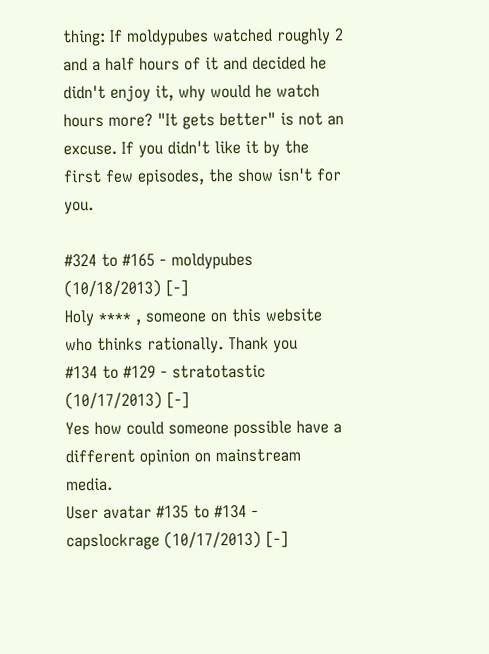thing: If moldypubes watched roughly 2 and a half hours of it and decided he didn't enjoy it, why would he watch hours more? "It gets better" is not an excuse. If you didn't like it by the first few episodes, the show isn't for you.

#324 to #165 - moldypubes (10/18/2013) [-]
Holy **** , someone on this website who thinks rationally. Thank you
#134 to #129 - stratotastic (10/17/2013) [-]
Yes how could someone possible have a different opinion on mainstream media.
User avatar #135 to #134 - capslockrage (10/17/2013) [-]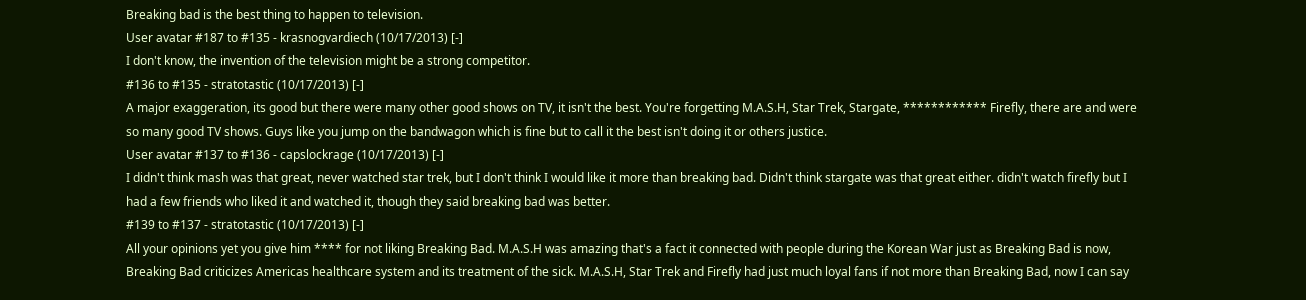Breaking bad is the best thing to happen to television.
User avatar #187 to #135 - krasnogvardiech (10/17/2013) [-]
I don't know, the invention of the television might be a strong competitor.
#136 to #135 - stratotastic (10/17/2013) [-]
A major exaggeration, its good but there were many other good shows on TV, it isn't the best. You're forgetting M.A.S.H, Star Trek, Stargate, ************ Firefly, there are and were so many good TV shows. Guys like you jump on the bandwagon which is fine but to call it the best isn't doing it or others justice.
User avatar #137 to #136 - capslockrage (10/17/2013) [-]
I didn't think mash was that great, never watched star trek, but I don't think I would like it more than breaking bad. Didn't think stargate was that great either. didn't watch firefly but I had a few friends who liked it and watched it, though they said breaking bad was better.
#139 to #137 - stratotastic (10/17/2013) [-]
All your opinions yet you give him **** for not liking Breaking Bad. M.A.S.H was amazing that's a fact it connected with people during the Korean War just as Breaking Bad is now, Breaking Bad criticizes Americas healthcare system and its treatment of the sick. M.A.S.H, Star Trek and Firefly had just much loyal fans if not more than Breaking Bad, now I can say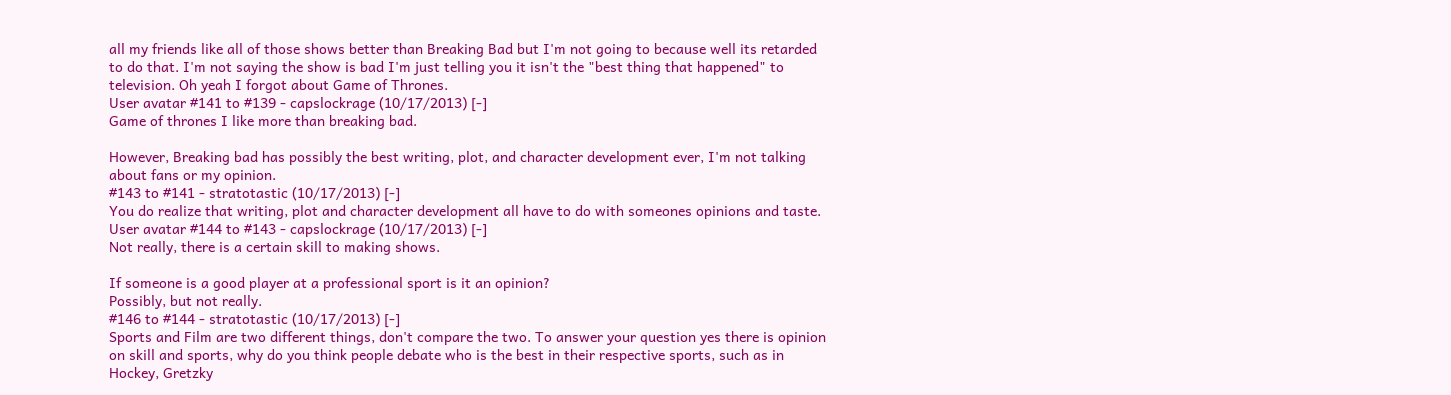all my friends like all of those shows better than Breaking Bad but I'm not going to because well its retarded to do that. I'm not saying the show is bad I'm just telling you it isn't the "best thing that happened" to television. Oh yeah I forgot about Game of Thrones.
User avatar #141 to #139 - capslockrage (10/17/2013) [-]
Game of thrones I like more than breaking bad.

However, Breaking bad has possibly the best writing, plot, and character development ever, I'm not talking about fans or my opinion.
#143 to #141 - stratotastic (10/17/2013) [-]
You do realize that writing, plot and character development all have to do with someones opinions and taste.
User avatar #144 to #143 - capslockrage (10/17/2013) [-]
Not really, there is a certain skill to making shows.

If someone is a good player at a professional sport is it an opinion?
Possibly, but not really.
#146 to #144 - stratotastic (10/17/2013) [-]
Sports and Film are two different things, don't compare the two. To answer your question yes there is opinion on skill and sports, why do you think people debate who is the best in their respective sports, such as in Hockey, Gretzky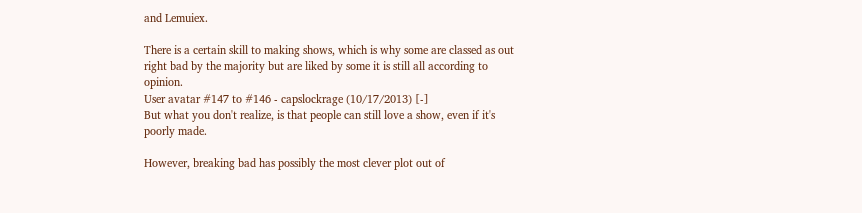and Lemuiex.

There is a certain skill to making shows, which is why some are classed as out right bad by the majority but are liked by some it is still all according to opinion.
User avatar #147 to #146 - capslockrage (10/17/2013) [-]
But what you don't realize, is that people can still love a show, even if it's poorly made.

However, breaking bad has possibly the most clever plot out of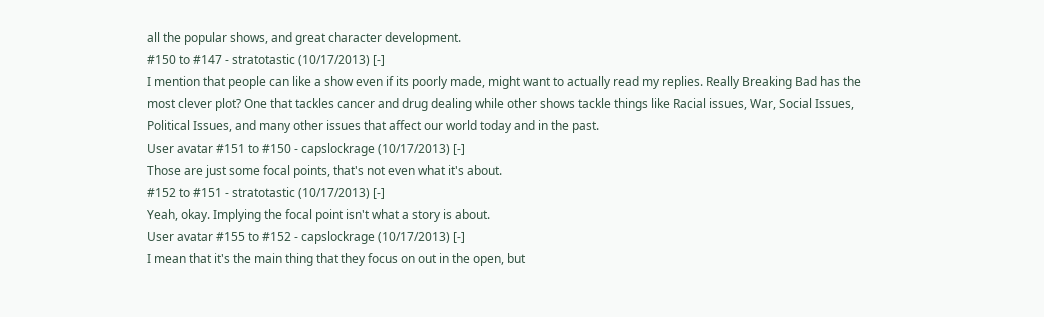all the popular shows, and great character development.
#150 to #147 - stratotastic (10/17/2013) [-]
I mention that people can like a show even if its poorly made, might want to actually read my replies. Really Breaking Bad has the most clever plot? One that tackles cancer and drug dealing while other shows tackle things like Racial issues, War, Social Issues, Political Issues, and many other issues that affect our world today and in the past.
User avatar #151 to #150 - capslockrage (10/17/2013) [-]
Those are just some focal points, that's not even what it's about.
#152 to #151 - stratotastic (10/17/2013) [-]
Yeah, okay. Implying the focal point isn't what a story is about.
User avatar #155 to #152 - capslockrage (10/17/2013) [-]
I mean that it's the main thing that they focus on out in the open, but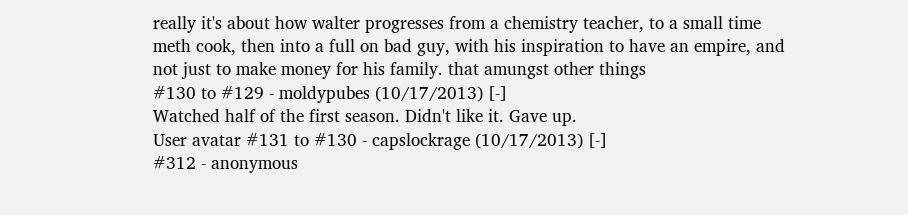really it's about how walter progresses from a chemistry teacher, to a small time meth cook, then into a full on bad guy, with his inspiration to have an empire, and not just to make money for his family. that amungst other things
#130 to #129 - moldypubes (10/17/2013) [-]
Watched half of the first season. Didn't like it. Gave up.
User avatar #131 to #130 - capslockrage (10/17/2013) [-]
#312 - anonymous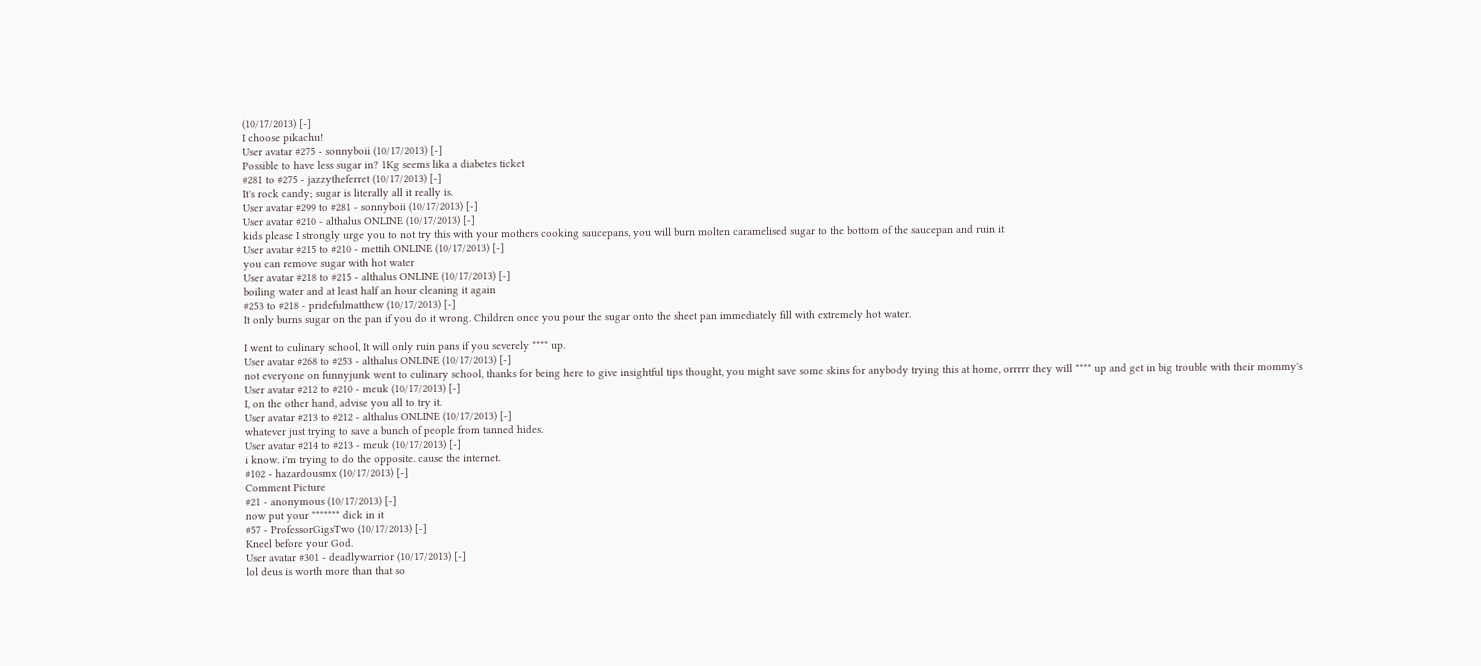(10/17/2013) [-]
I choose pikachu!
User avatar #275 - sonnyboii (10/17/2013) [-]
Possible to have less sugar in? 1Kg seems lika a diabetes ticket
#281 to #275 - jazzytheferret (10/17/2013) [-]
It's rock candy; sugar is literally all it really is.
User avatar #299 to #281 - sonnyboii (10/17/2013) [-]
User avatar #210 - althalus ONLINE (10/17/2013) [-]
kids please I strongly urge you to not try this with your mothers cooking saucepans, you will burn molten caramelised sugar to the bottom of the saucepan and ruin it
User avatar #215 to #210 - mettih ONLINE (10/17/2013) [-]
you can remove sugar with hot water
User avatar #218 to #215 - althalus ONLINE (10/17/2013) [-]
boiling water and at least half an hour cleaning it again
#253 to #218 - pridefulmatthew (10/17/2013) [-]
It only burns sugar on the pan if you do it wrong. Children once you pour the sugar onto the sheet pan immediately fill with extremely hot water.

I went to culinary school, It will only ruin pans if you severely **** up.
User avatar #268 to #253 - althalus ONLINE (10/17/2013) [-]
not everyone on funnyjunk went to culinary school, thanks for being here to give insightful tips thought, you might save some skins for anybody trying this at home, orrrrr they will **** up and get in big trouble with their mommy's
User avatar #212 to #210 - meuk (10/17/2013) [-]
I, on the other hand, advise you all to try it.
User avatar #213 to #212 - althalus ONLINE (10/17/2013) [-]
whatever just trying to save a bunch of people from tanned hides.
User avatar #214 to #213 - meuk (10/17/2013) [-]
i know. i'm trying to do the opposite. cause the internet.
#102 - hazardousmx (10/17/2013) [-]
Comment Picture
#21 - anonymous (10/17/2013) [-]
now put your ******* dick in it
#57 - ProfessorGigsTwo (10/17/2013) [-]
Kneel before your God.
User avatar #301 - deadlywarrior (10/17/2013) [-]
lol deus is worth more than that so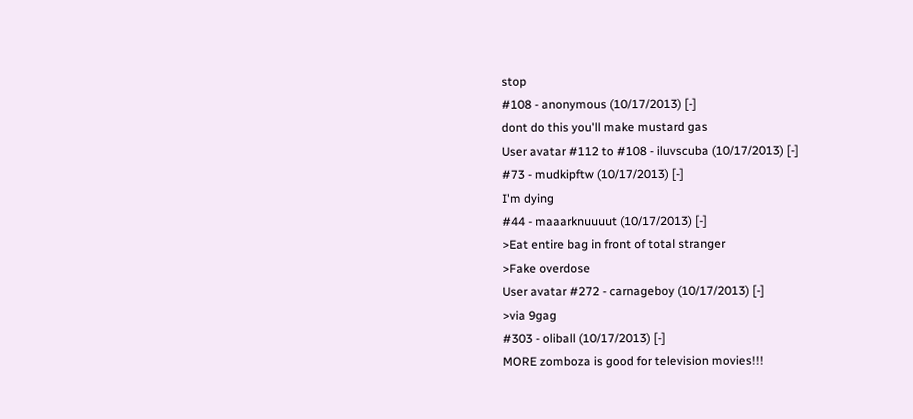stop
#108 - anonymous (10/17/2013) [-]
dont do this you'll make mustard gas
User avatar #112 to #108 - iluvscuba (10/17/2013) [-]
#73 - mudkipftw (10/17/2013) [-]
I'm dying
#44 - maaarknuuuut (10/17/2013) [-]
>Eat entire bag in front of total stranger
>Fake overdose
User avatar #272 - carnageboy (10/17/2013) [-]
>via 9gag
#303 - oliball (10/17/2013) [-]
MORE zomboza is good for television movies!!!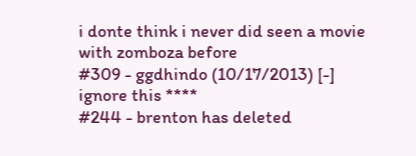i donte think i never did seen a movie with zomboza before
#309 - ggdhindo (10/17/2013) [-]
ignore this ****
#244 - brenton has deleted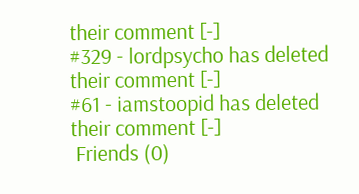their comment [-]
#329 - lordpsycho has deleted their comment [-]
#61 - iamstoopid has deleted their comment [-]
 Friends (0)